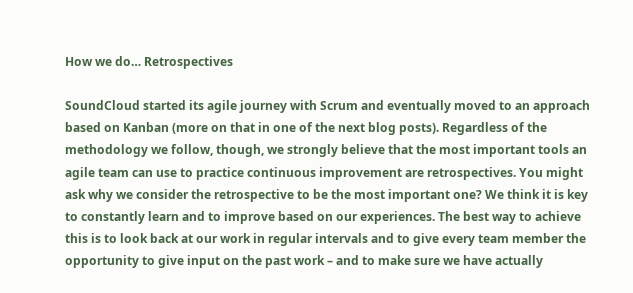How we do… Retrospectives

SoundCloud started its agile journey with Scrum and eventually moved to an approach based on Kanban (more on that in one of the next blog posts). Regardless of the methodology we follow, though, we strongly believe that the most important tools an agile team can use to practice continuous improvement are retrospectives. You might ask why we consider the retrospective to be the most important one? We think it is key to constantly learn and to improve based on our experiences. The best way to achieve this is to look back at our work in regular intervals and to give every team member the opportunity to give input on the past work – and to make sure we have actually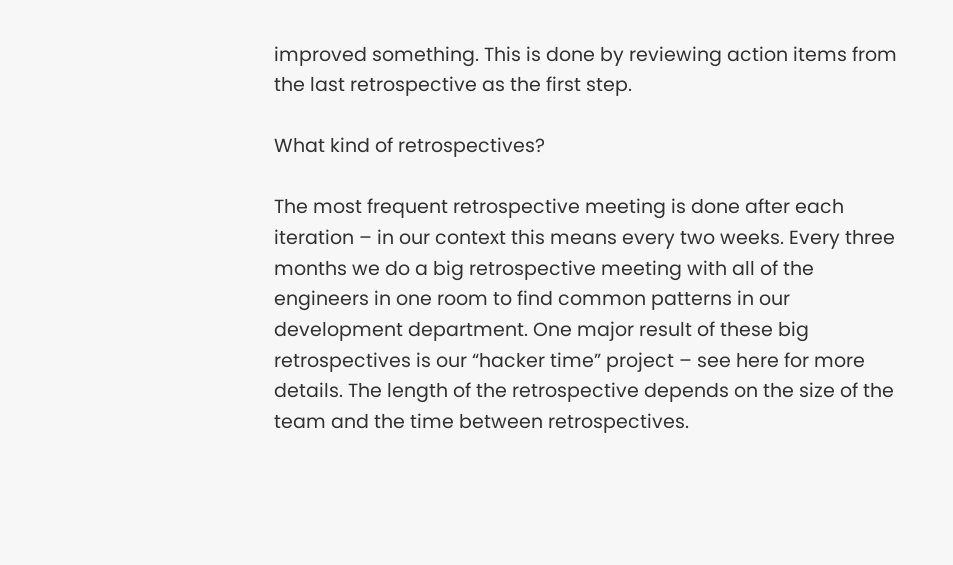improved something. This is done by reviewing action items from the last retrospective as the first step.

What kind of retrospectives?

The most frequent retrospective meeting is done after each iteration – in our context this means every two weeks. Every three months we do a big retrospective meeting with all of the engineers in one room to find common patterns in our development department. One major result of these big retrospectives is our “hacker time” project – see here for more details. The length of the retrospective depends on the size of the team and the time between retrospectives.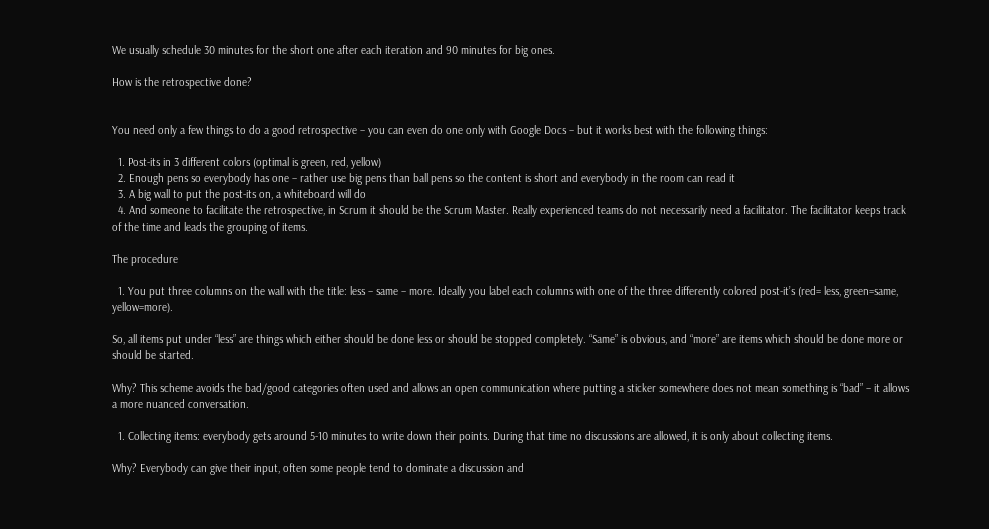We usually schedule 30 minutes for the short one after each iteration and 90 minutes for big ones.

How is the retrospective done?


You need only a few things to do a good retrospective – you can even do one only with Google Docs – but it works best with the following things:

  1. Post-its in 3 different colors (optimal is green, red, yellow)
  2. Enough pens so everybody has one – rather use big pens than ball pens so the content is short and everybody in the room can read it
  3. A big wall to put the post-its on, a whiteboard will do
  4. And someone to facilitate the retrospective, in Scrum it should be the Scrum Master. Really experienced teams do not necessarily need a facilitator. The facilitator keeps track of the time and leads the grouping of items.

The procedure

  1. You put three columns on the wall with the title: less – same – more. Ideally you label each columns with one of the three differently colored post-it’s (red= less, green=same, yellow=more).

So, all items put under “less” are things which either should be done less or should be stopped completely. “Same” is obvious, and “more” are items which should be done more or should be started.

Why? This scheme avoids the bad/good categories often used and allows an open communication where putting a sticker somewhere does not mean something is “bad” – it allows a more nuanced conversation.

  1. Collecting items: everybody gets around 5-10 minutes to write down their points. During that time no discussions are allowed, it is only about collecting items.

Why? Everybody can give their input, often some people tend to dominate a discussion and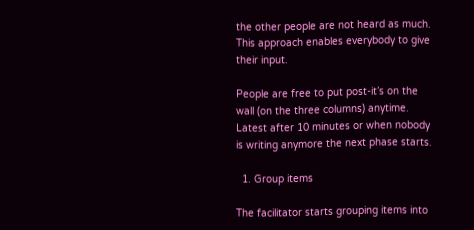the other people are not heard as much. This approach enables everybody to give their input.

People are free to put post-it’s on the wall (on the three columns) anytime. Latest after 10 minutes or when nobody is writing anymore the next phase starts.

  1. Group items

The facilitator starts grouping items into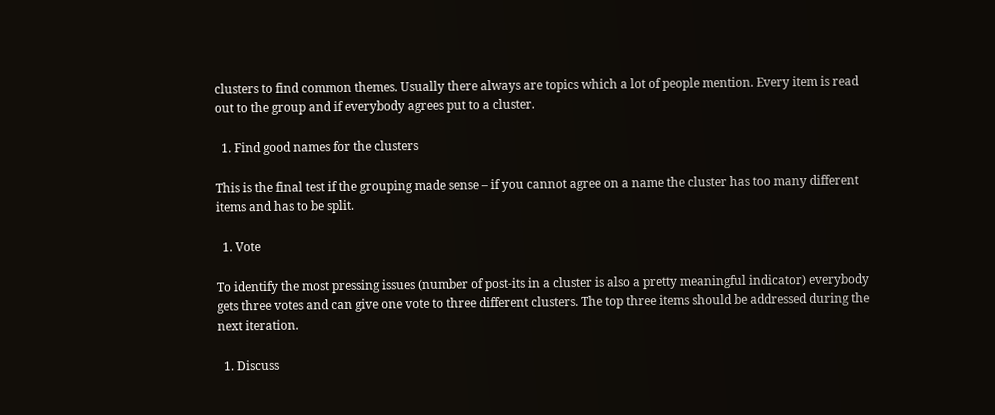clusters to find common themes. Usually there always are topics which a lot of people mention. Every item is read out to the group and if everybody agrees put to a cluster.

  1. Find good names for the clusters

This is the final test if the grouping made sense – if you cannot agree on a name the cluster has too many different items and has to be split.

  1. Vote

To identify the most pressing issues (number of post-its in a cluster is also a pretty meaningful indicator) everybody gets three votes and can give one vote to three different clusters. The top three items should be addressed during the next iteration.

  1. Discuss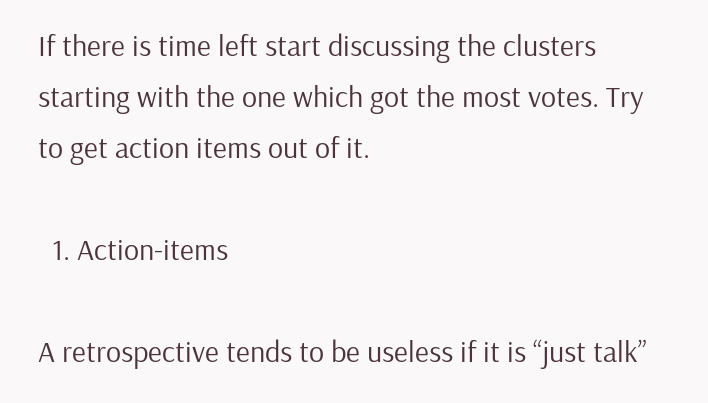If there is time left start discussing the clusters starting with the one which got the most votes. Try to get action items out of it.

  1. Action-items

A retrospective tends to be useless if it is “just talk”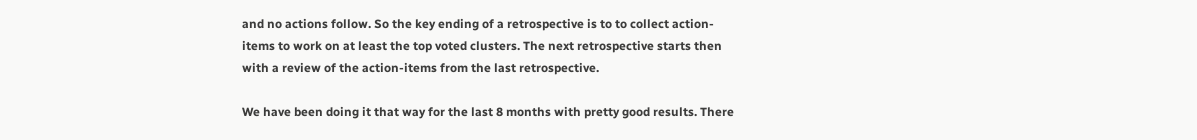and no actions follow. So the key ending of a retrospective is to to collect action-items to work on at least the top voted clusters. The next retrospective starts then with a review of the action-items from the last retrospective.

We have been doing it that way for the last 8 months with pretty good results. There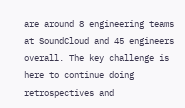are around 8 engineering teams at SoundCloud and 45 engineers overall. The key challenge is here to continue doing retrospectives and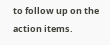to follow up on the action items.